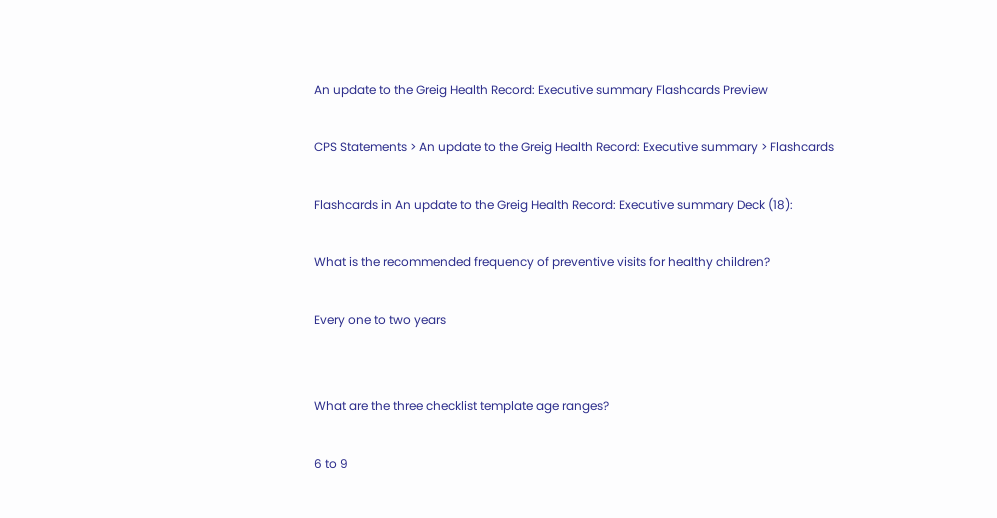An update to the Greig Health Record: Executive summary Flashcards Preview

CPS Statements > An update to the Greig Health Record: Executive summary > Flashcards

Flashcards in An update to the Greig Health Record: Executive summary Deck (18):

What is the recommended frequency of preventive visits for healthy children?

Every one to two years


What are the three checklist template age ranges?

6 to 9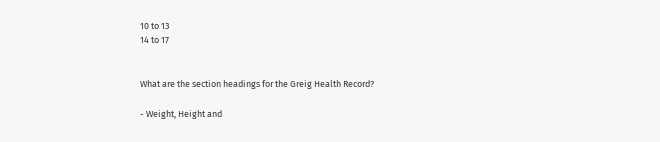10 to 13
14 to 17


What are the section headings for the Greig Health Record?

- Weight, Height and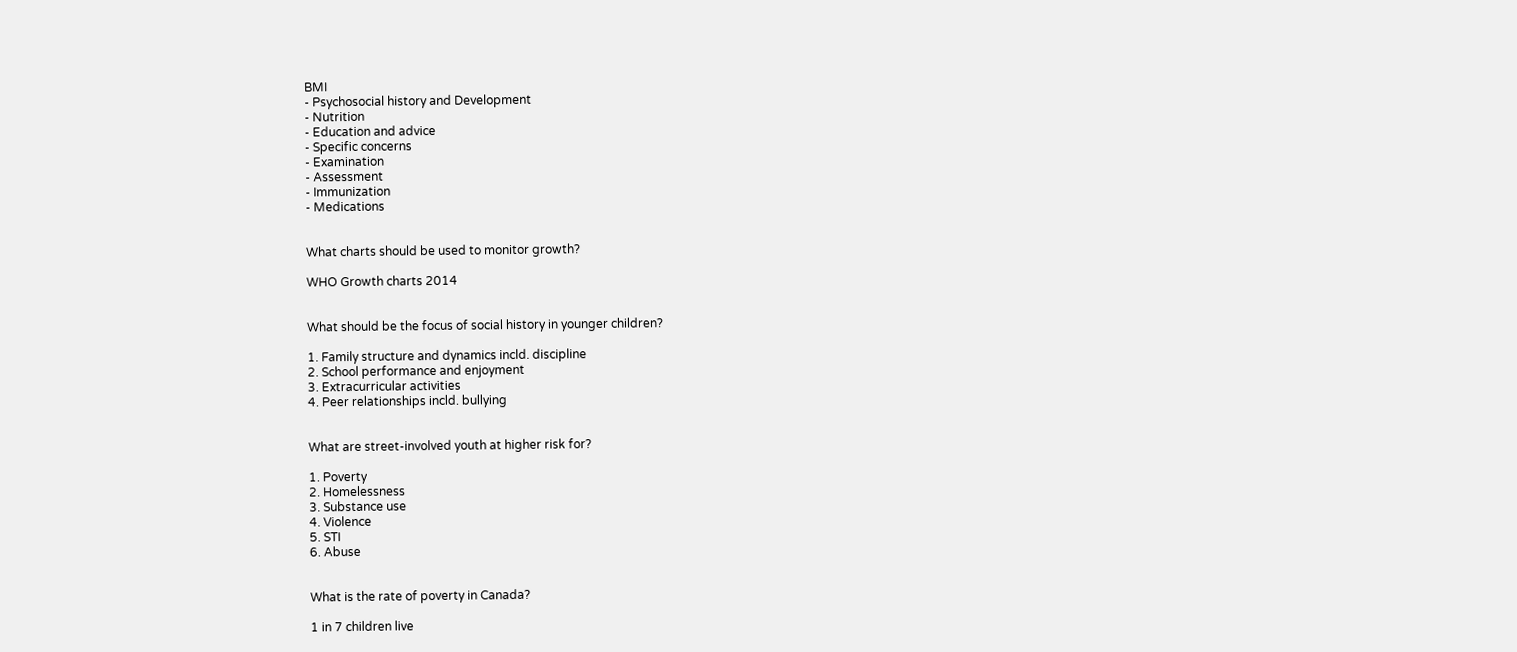BMI
- Psychosocial history and Development
- Nutrition
- Education and advice
- Specific concerns
- Examination
- Assessment
- Immunization
- Medications


What charts should be used to monitor growth?

WHO Growth charts 2014


What should be the focus of social history in younger children?

1. Family structure and dynamics incld. discipline
2. School performance and enjoyment
3. Extracurricular activities
4. Peer relationships incld. bullying


What are street-involved youth at higher risk for?

1. Poverty
2. Homelessness
3. Substance use
4. Violence
5. STI
6. Abuse


What is the rate of poverty in Canada?

1 in 7 children live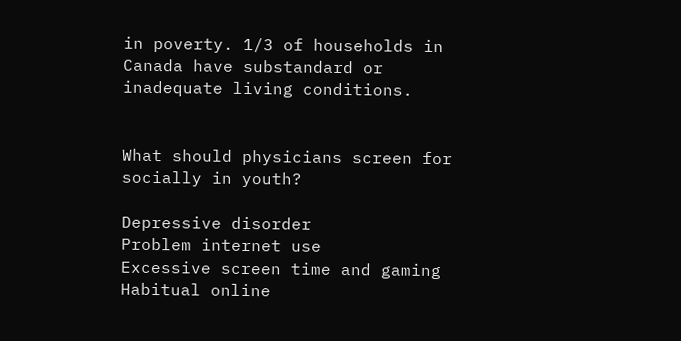in poverty. 1/3 of households in Canada have substandard or inadequate living conditions.


What should physicians screen for socially in youth?

Depressive disorder
Problem internet use
Excessive screen time and gaming
Habitual online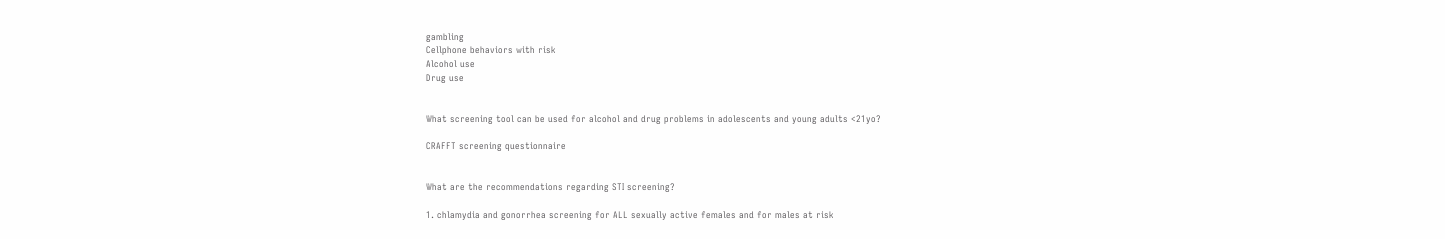gambling
Cellphone behaviors with risk
Alcohol use
Drug use


What screening tool can be used for alcohol and drug problems in adolescents and young adults <21yo?

CRAFFT screening questionnaire


What are the recommendations regarding STI screening?

1. chlamydia and gonorrhea screening for ALL sexually active females and for males at risk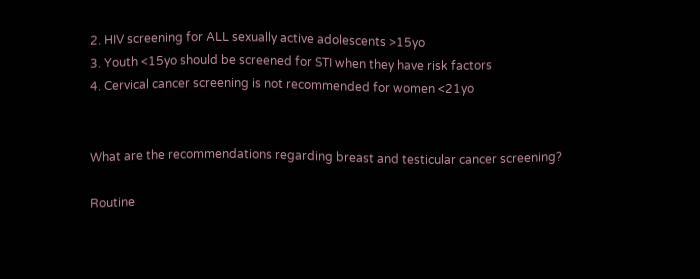2. HIV screening for ALL sexually active adolescents >15yo
3. Youth <15yo should be screened for STI when they have risk factors
4. Cervical cancer screening is not recommended for women <21yo


What are the recommendations regarding breast and testicular cancer screening?

Routine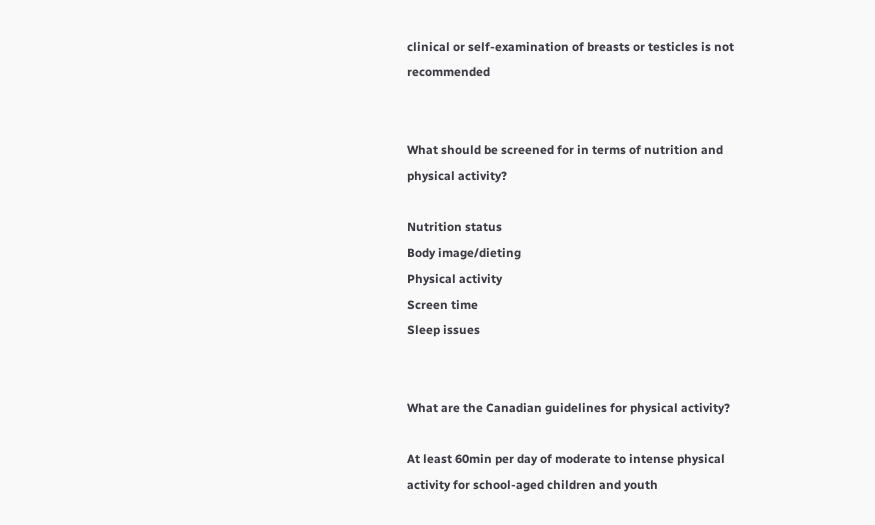clinical or self-examination of breasts or testicles is not recommended


What should be screened for in terms of nutrition and physical activity?

Nutrition status
Body image/dieting
Physical activity
Screen time
Sleep issues


What are the Canadian guidelines for physical activity?

At least 60min per day of moderate to intense physical activity for school-aged children and youth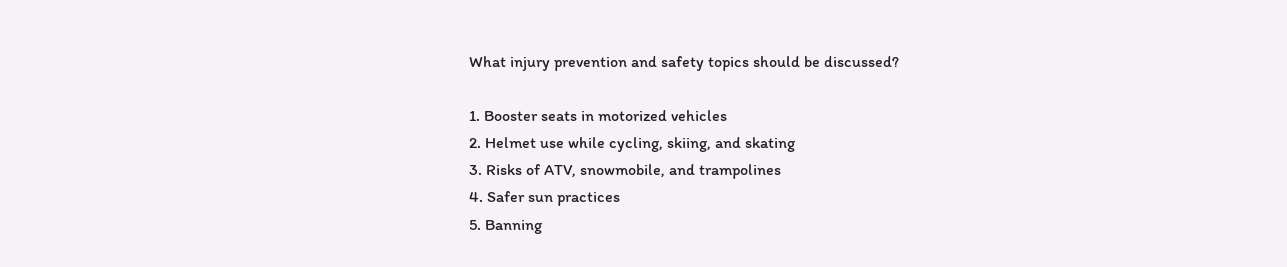What injury prevention and safety topics should be discussed?

1. Booster seats in motorized vehicles
2. Helmet use while cycling, skiing, and skating
3. Risks of ATV, snowmobile, and trampolines
4. Safer sun practices
5. Banning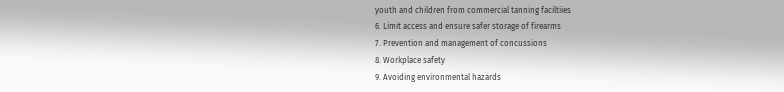youth and children from commercial tanning faciltiies
6. Limit access and ensure safer storage of firearms
7. Prevention and management of concussions
8. Workplace safety
9. Avoiding environmental hazards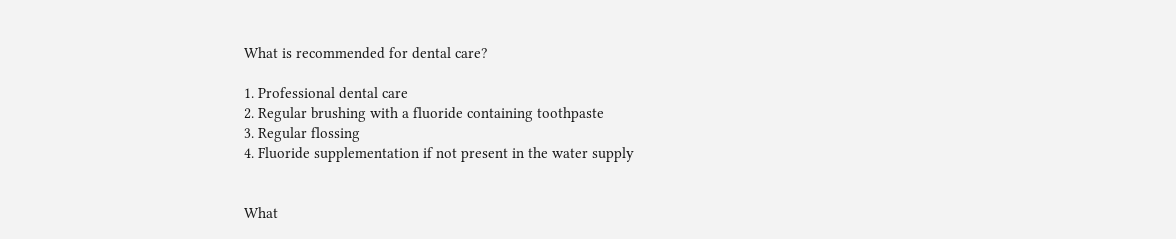What is recommended for dental care?

1. Professional dental care
2. Regular brushing with a fluoride containing toothpaste
3. Regular flossing
4. Fluoride supplementation if not present in the water supply


What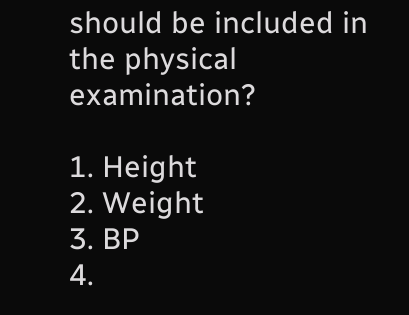should be included in the physical examination?

1. Height
2. Weight
3. BP
4.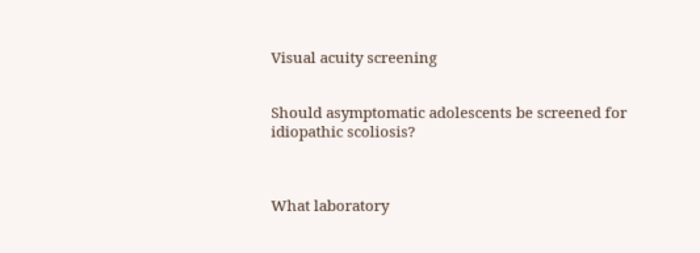Visual acuity screening


Should asymptomatic adolescents be screened for idiopathic scoliosis?



What laboratory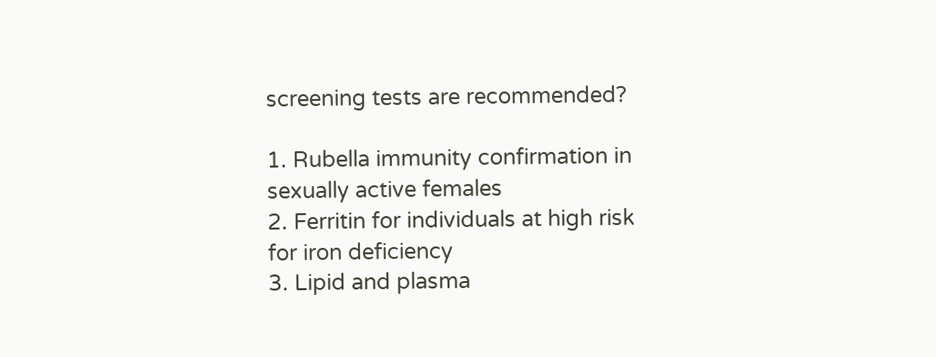screening tests are recommended?

1. Rubella immunity confirmation in sexually active females
2. Ferritin for individuals at high risk for iron deficiency
3. Lipid and plasma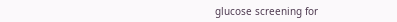glucose screening for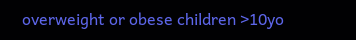overweight or obese children >10yo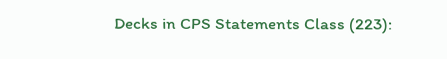Decks in CPS Statements Class (223):